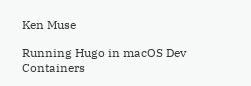Ken Muse

Running Hugo in macOS Dev Containers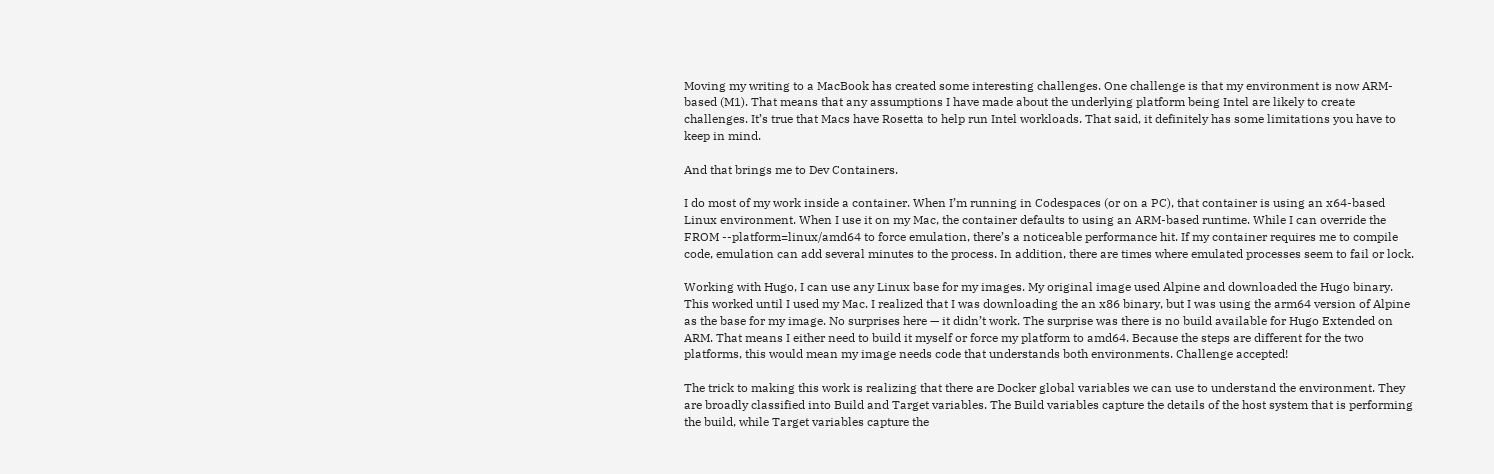Moving my writing to a MacBook has created some interesting challenges. One challenge is that my environment is now ARM-based (M1). That means that any assumptions I have made about the underlying platform being Intel are likely to create challenges. It’s true that Macs have Rosetta to help run Intel workloads. That said, it definitely has some limitations you have to keep in mind.

And that brings me to Dev Containers.

I do most of my work inside a container. When I’m running in Codespaces (or on a PC), that container is using an x64-based Linux environment. When I use it on my Mac, the container defaults to using an ARM-based runtime. While I can override the FROM --platform=linux/amd64 to force emulation, there’s a noticeable performance hit. If my container requires me to compile code, emulation can add several minutes to the process. In addition, there are times where emulated processes seem to fail or lock.

Working with Hugo, I can use any Linux base for my images. My original image used Alpine and downloaded the Hugo binary. This worked until I used my Mac. I realized that I was downloading the an x86 binary, but I was using the arm64 version of Alpine as the base for my image. No surprises here — it didn’t work. The surprise was there is no build available for Hugo Extended on ARM. That means I either need to build it myself or force my platform to amd64. Because the steps are different for the two platforms, this would mean my image needs code that understands both environments. Challenge accepted!

The trick to making this work is realizing that there are Docker global variables we can use to understand the environment. They are broadly classified into Build and Target variables. The Build variables capture the details of the host system that is performing the build, while Target variables capture the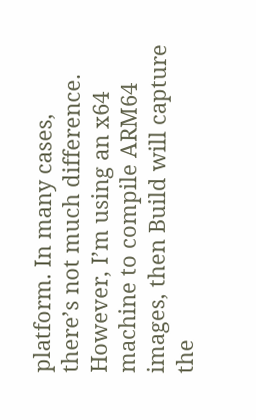platform. In many cases, there’s not much difference. However, I’m using an x64 machine to compile ARM64 images, then Build will capture the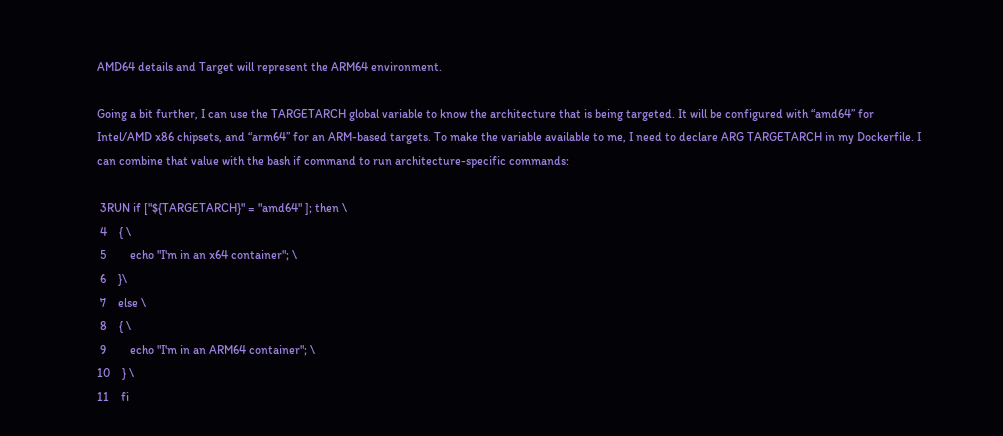AMD64 details and Target will represent the ARM64 environment.

Going a bit further, I can use the TARGETARCH global variable to know the architecture that is being targeted. It will be configured with “amd64” for Intel/AMD x86 chipsets, and “arm64” for an ARM-based targets. To make the variable available to me, I need to declare ARG TARGETARCH in my Dockerfile. I can combine that value with the bash if command to run architecture-specific commands:

 3RUN if ["${TARGETARCH}" = "amd64" ]; then \
 4    { \
 5        echo "I'm in an x64 container"; \
 6    }\
 7    else \
 8    { \
 9        echo "I'm in an ARM64 container"; \
10    } \
11    fi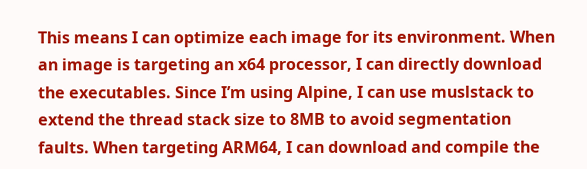This means I can optimize each image for its environment. When an image is targeting an x64 processor, I can directly download the executables. Since I’m using Alpine, I can use muslstack to extend the thread stack size to 8MB to avoid segmentation faults. When targeting ARM64, I can download and compile the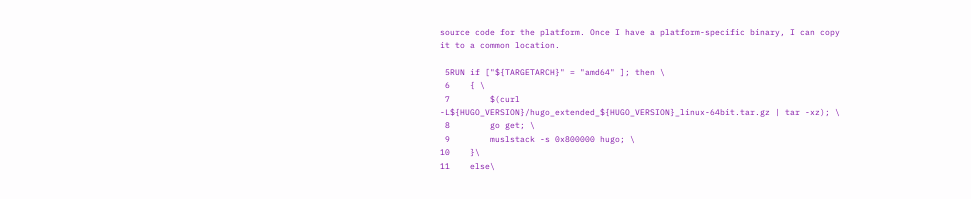source code for the platform. Once I have a platform-specific binary, I can copy it to a common location.

 5RUN if ["${TARGETARCH}" = "amd64" ]; then \
 6    { \
 7        $(curl -L${HUGO_VERSION}/hugo_extended_${HUGO_VERSION}_linux-64bit.tar.gz | tar -xz); \
 8        go get; \
 9        muslstack -s 0x800000 hugo; \
10    }\
11    else\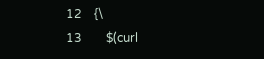12    {\
13        $(curl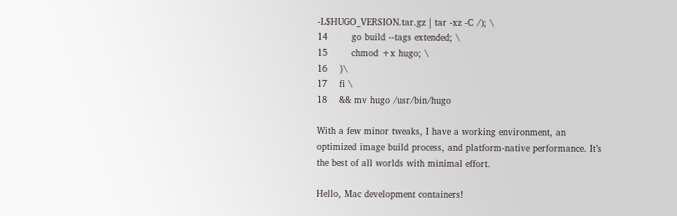-L$HUGO_VERSION.tar.gz | tar -xz -C /); \
14        go build --tags extended; \
15        chmod +x hugo; \
16    }\
17    fi \
18    && mv hugo /usr/bin/hugo

With a few minor tweaks, I have a working environment, an optimized image build process, and platform-native performance. It’s the best of all worlds with minimal effort.

Hello, Mac development containers!